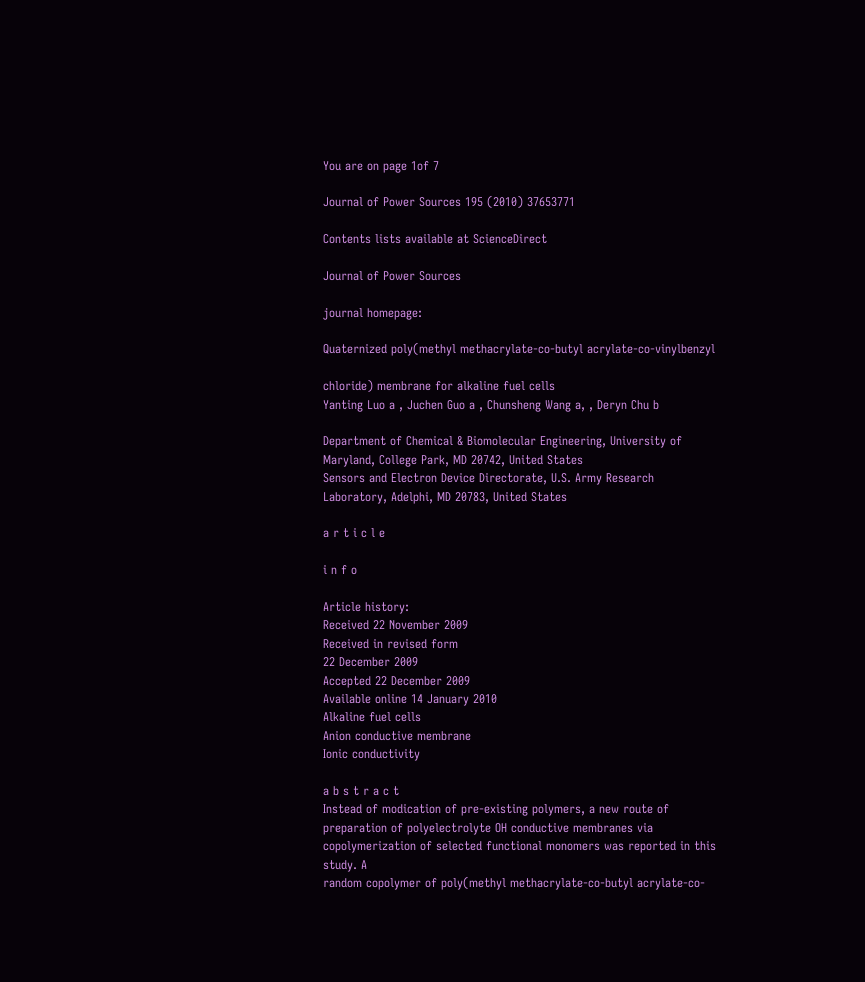You are on page 1of 7

Journal of Power Sources 195 (2010) 37653771

Contents lists available at ScienceDirect

Journal of Power Sources

journal homepage:

Quaternized poly(methyl methacrylate-co-butyl acrylate-co-vinylbenzyl

chloride) membrane for alkaline fuel cells
Yanting Luo a , Juchen Guo a , Chunsheng Wang a, , Deryn Chu b

Department of Chemical & Biomolecular Engineering, University of Maryland, College Park, MD 20742, United States
Sensors and Electron Device Directorate, U.S. Army Research Laboratory, Adelphi, MD 20783, United States

a r t i c l e

i n f o

Article history:
Received 22 November 2009
Received in revised form
22 December 2009
Accepted 22 December 2009
Available online 14 January 2010
Alkaline fuel cells
Anion conductive membrane
Ionic conductivity

a b s t r a c t
Instead of modication of pre-existing polymers, a new route of preparation of polyelectrolyte OH conductive membranes via copolymerization of selected functional monomers was reported in this study. A
random copolymer of poly(methyl methacrylate-co-butyl acrylate-co-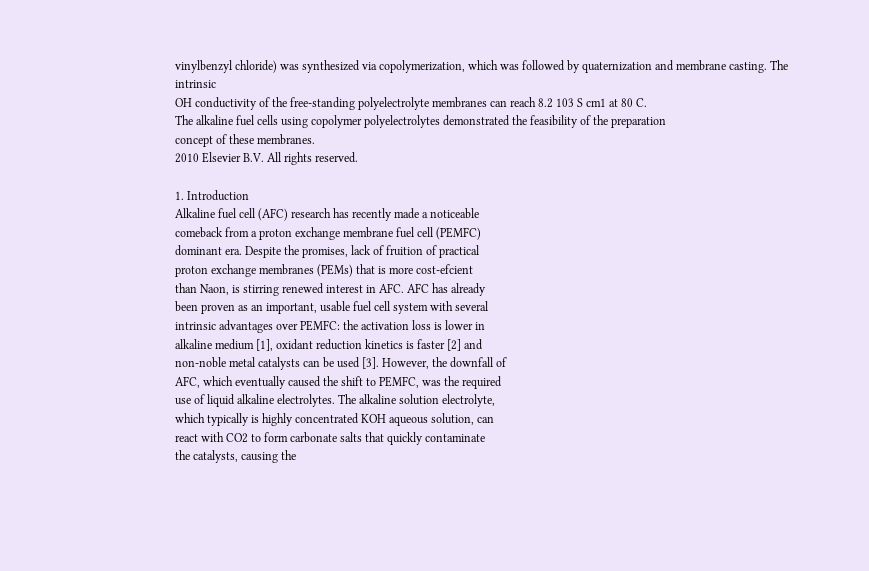vinylbenzyl chloride) was synthesized via copolymerization, which was followed by quaternization and membrane casting. The intrinsic
OH conductivity of the free-standing polyelectrolyte membranes can reach 8.2 103 S cm1 at 80 C.
The alkaline fuel cells using copolymer polyelectrolytes demonstrated the feasibility of the preparation
concept of these membranes.
2010 Elsevier B.V. All rights reserved.

1. Introduction
Alkaline fuel cell (AFC) research has recently made a noticeable
comeback from a proton exchange membrane fuel cell (PEMFC)
dominant era. Despite the promises, lack of fruition of practical
proton exchange membranes (PEMs) that is more cost-efcient
than Naon, is stirring renewed interest in AFC. AFC has already
been proven as an important, usable fuel cell system with several
intrinsic advantages over PEMFC: the activation loss is lower in
alkaline medium [1], oxidant reduction kinetics is faster [2] and
non-noble metal catalysts can be used [3]. However, the downfall of
AFC, which eventually caused the shift to PEMFC, was the required
use of liquid alkaline electrolytes. The alkaline solution electrolyte,
which typically is highly concentrated KOH aqueous solution, can
react with CO2 to form carbonate salts that quickly contaminate
the catalysts, causing the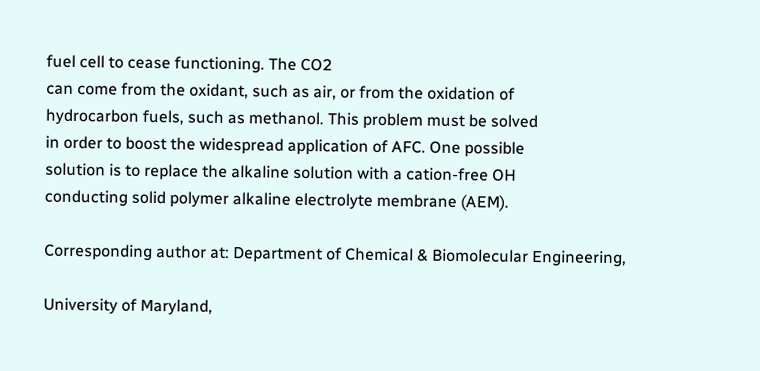fuel cell to cease functioning. The CO2
can come from the oxidant, such as air, or from the oxidation of
hydrocarbon fuels, such as methanol. This problem must be solved
in order to boost the widespread application of AFC. One possible
solution is to replace the alkaline solution with a cation-free OH
conducting solid polymer alkaline electrolyte membrane (AEM).

Corresponding author at: Department of Chemical & Biomolecular Engineering,

University of Maryland,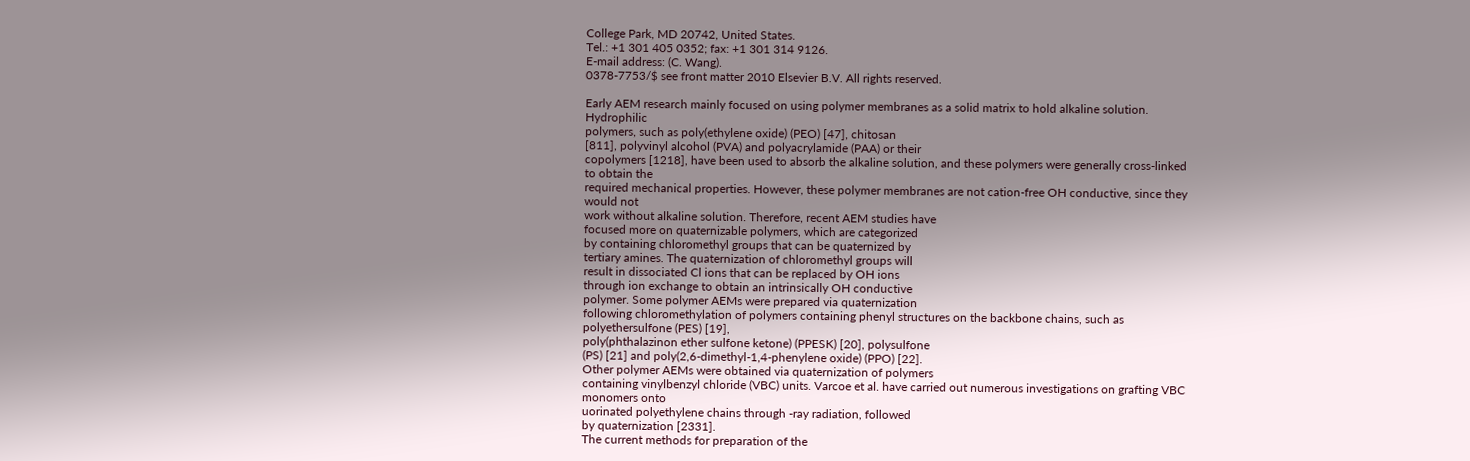College Park, MD 20742, United States.
Tel.: +1 301 405 0352; fax: +1 301 314 9126.
E-mail address: (C. Wang).
0378-7753/$ see front matter 2010 Elsevier B.V. All rights reserved.

Early AEM research mainly focused on using polymer membranes as a solid matrix to hold alkaline solution. Hydrophilic
polymers, such as poly(ethylene oxide) (PEO) [47], chitosan
[811], polyvinyl alcohol (PVA) and polyacrylamide (PAA) or their
copolymers [1218], have been used to absorb the alkaline solution, and these polymers were generally cross-linked to obtain the
required mechanical properties. However, these polymer membranes are not cation-free OH conductive, since they would not
work without alkaline solution. Therefore, recent AEM studies have
focused more on quaternizable polymers, which are categorized
by containing chloromethyl groups that can be quaternized by
tertiary amines. The quaternization of chloromethyl groups will
result in dissociated Cl ions that can be replaced by OH ions
through ion exchange to obtain an intrinsically OH conductive
polymer. Some polymer AEMs were prepared via quaternization
following chloromethylation of polymers containing phenyl structures on the backbone chains, such as polyethersulfone (PES) [19],
poly(phthalazinon ether sulfone ketone) (PPESK) [20], polysulfone
(PS) [21] and poly(2,6-dimethyl-1,4-phenylene oxide) (PPO) [22].
Other polymer AEMs were obtained via quaternization of polymers
containing vinylbenzyl chloride (VBC) units. Varcoe et al. have carried out numerous investigations on grafting VBC monomers onto
uorinated polyethylene chains through -ray radiation, followed
by quaternization [2331].
The current methods for preparation of the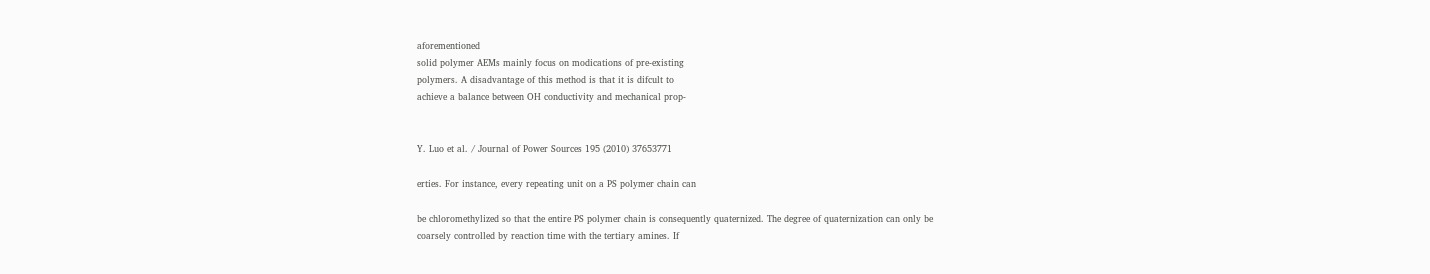aforementioned
solid polymer AEMs mainly focus on modications of pre-existing
polymers. A disadvantage of this method is that it is difcult to
achieve a balance between OH conductivity and mechanical prop-


Y. Luo et al. / Journal of Power Sources 195 (2010) 37653771

erties. For instance, every repeating unit on a PS polymer chain can

be chloromethylized so that the entire PS polymer chain is consequently quaternized. The degree of quaternization can only be
coarsely controlled by reaction time with the tertiary amines. If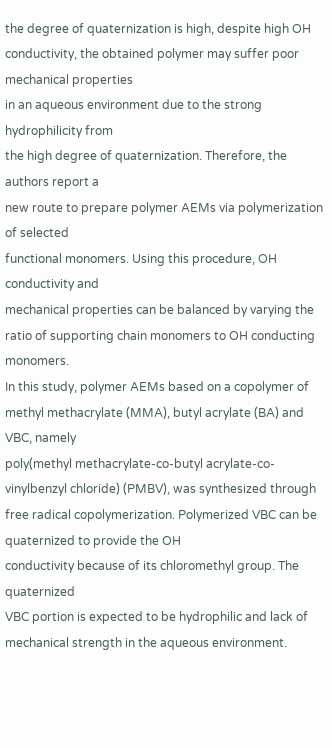the degree of quaternization is high, despite high OH conductivity, the obtained polymer may suffer poor mechanical properties
in an aqueous environment due to the strong hydrophilicity from
the high degree of quaternization. Therefore, the authors report a
new route to prepare polymer AEMs via polymerization of selected
functional monomers. Using this procedure, OH conductivity and
mechanical properties can be balanced by varying the ratio of supporting chain monomers to OH conducting monomers.
In this study, polymer AEMs based on a copolymer of
methyl methacrylate (MMA), butyl acrylate (BA) and VBC, namely
poly(methyl methacrylate-co-butyl acrylate-co-vinylbenzyl chloride) (PMBV), was synthesized through free radical copolymerization. Polymerized VBC can be quaternized to provide the OH
conductivity because of its chloromethyl group. The quaternized
VBC portion is expected to be hydrophilic and lack of mechanical strength in the aqueous environment.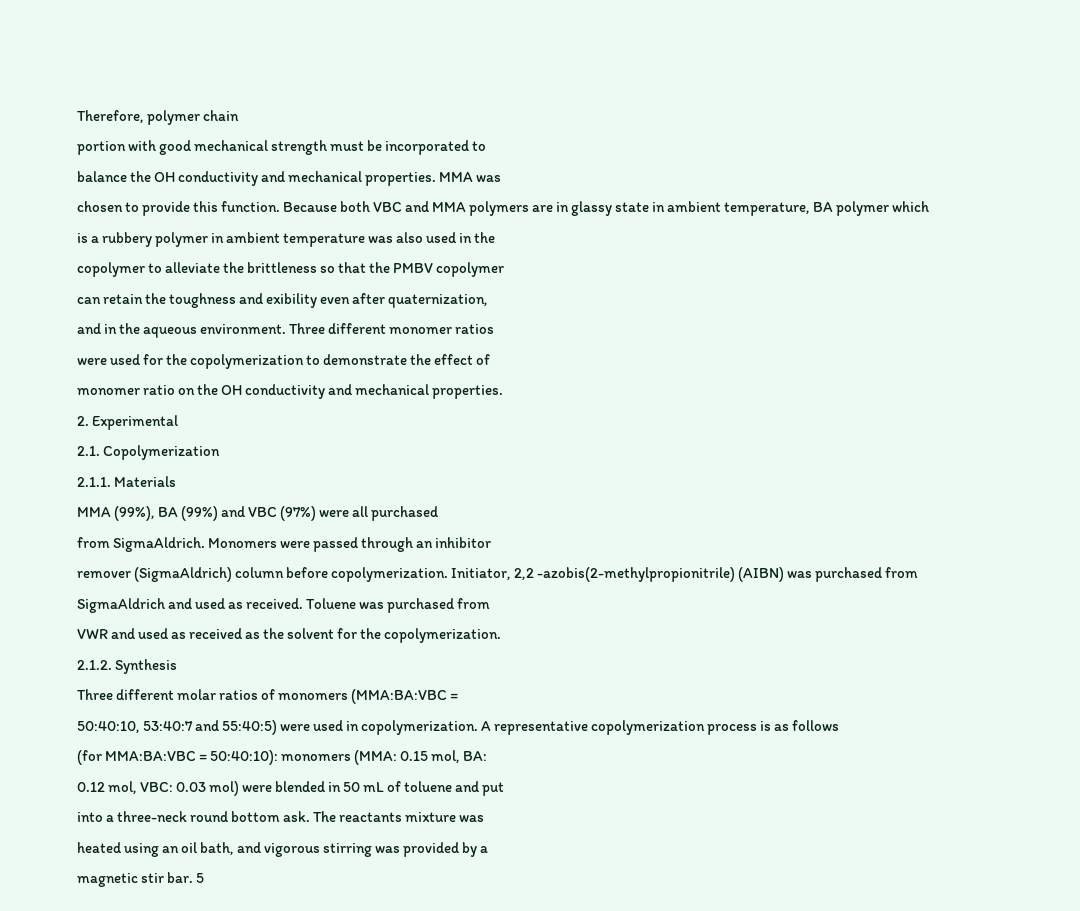Therefore, polymer chain
portion with good mechanical strength must be incorporated to
balance the OH conductivity and mechanical properties. MMA was
chosen to provide this function. Because both VBC and MMA polymers are in glassy state in ambient temperature, BA polymer which
is a rubbery polymer in ambient temperature was also used in the
copolymer to alleviate the brittleness so that the PMBV copolymer
can retain the toughness and exibility even after quaternization,
and in the aqueous environment. Three different monomer ratios
were used for the copolymerization to demonstrate the effect of
monomer ratio on the OH conductivity and mechanical properties.
2. Experimental
2.1. Copolymerization
2.1.1. Materials
MMA (99%), BA (99%) and VBC (97%) were all purchased
from SigmaAldrich. Monomers were passed through an inhibitor
remover (SigmaAldrich) column before copolymerization. Initiator, 2,2 -azobis(2-methylpropionitrile) (AIBN) was purchased from
SigmaAldrich and used as received. Toluene was purchased from
VWR and used as received as the solvent for the copolymerization.
2.1.2. Synthesis
Three different molar ratios of monomers (MMA:BA:VBC =
50:40:10, 53:40:7 and 55:40:5) were used in copolymerization. A representative copolymerization process is as follows
(for MMA:BA:VBC = 50:40:10): monomers (MMA: 0.15 mol, BA:
0.12 mol, VBC: 0.03 mol) were blended in 50 mL of toluene and put
into a three-neck round bottom ask. The reactants mixture was
heated using an oil bath, and vigorous stirring was provided by a
magnetic stir bar. 5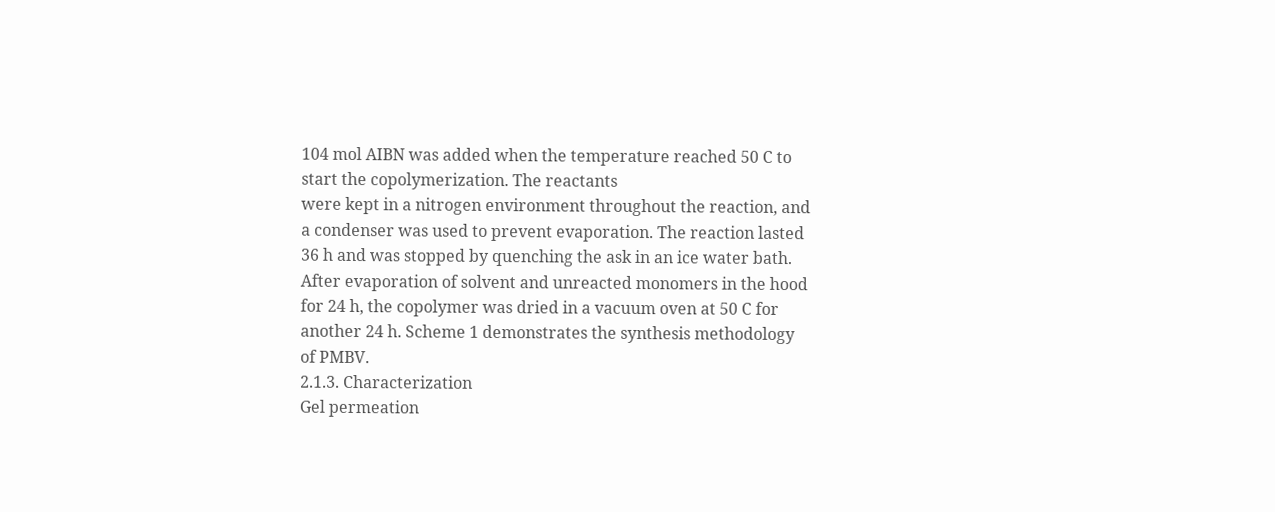104 mol AIBN was added when the temperature reached 50 C to start the copolymerization. The reactants
were kept in a nitrogen environment throughout the reaction, and
a condenser was used to prevent evaporation. The reaction lasted
36 h and was stopped by quenching the ask in an ice water bath.
After evaporation of solvent and unreacted monomers in the hood
for 24 h, the copolymer was dried in a vacuum oven at 50 C for
another 24 h. Scheme 1 demonstrates the synthesis methodology
of PMBV.
2.1.3. Characterization
Gel permeation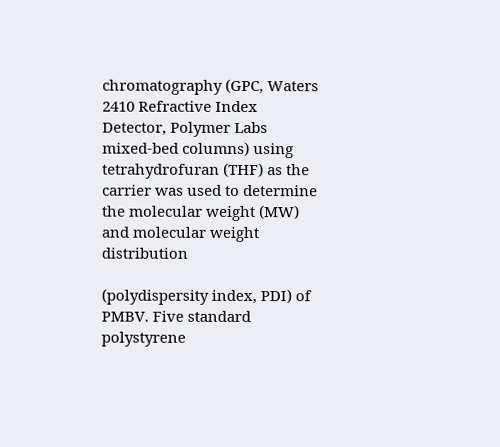chromatography (GPC, Waters 2410 Refractive Index Detector, Polymer Labs mixed-bed columns) using
tetrahydrofuran (THF) as the carrier was used to determine
the molecular weight (MW) and molecular weight distribution

(polydispersity index, PDI) of PMBV. Five standard polystyrene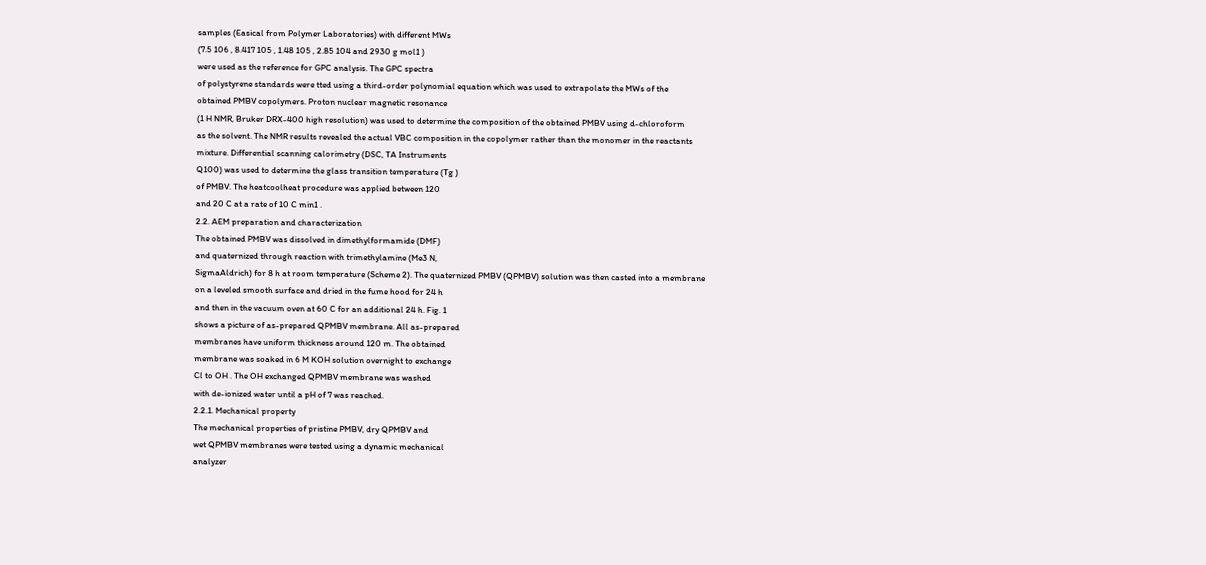samples (Easical from Polymer Laboratories) with different MWs
(7.5 106 , 8.417 105 , 1.48 105 , 2.85 104 and 2930 g mol1 )
were used as the reference for GPC analysis. The GPC spectra
of polystyrene standards were tted using a third-order polynomial equation which was used to extrapolate the MWs of the
obtained PMBV copolymers. Proton nuclear magnetic resonance
(1 H NMR, Bruker DRX-400 high resolution) was used to determine the composition of the obtained PMBV using d-chloroform
as the solvent. The NMR results revealed the actual VBC composition in the copolymer rather than the monomer in the reactants
mixture. Differential scanning calorimetry (DSC, TA Instruments
Q100) was used to determine the glass transition temperature (Tg )
of PMBV. The heatcoolheat procedure was applied between 120
and 20 C at a rate of 10 C min1 .
2.2. AEM preparation and characterization
The obtained PMBV was dissolved in dimethylformamide (DMF)
and quaternized through reaction with trimethylamine (Me3 N,
SigmaAldrich) for 8 h at room temperature (Scheme 2). The quaternized PMBV (QPMBV) solution was then casted into a membrane
on a leveled smooth surface and dried in the fume hood for 24 h
and then in the vacuum oven at 60 C for an additional 24 h. Fig. 1
shows a picture of as-prepared QPMBV membrane. All as-prepared
membranes have uniform thickness around 120 m. The obtained
membrane was soaked in 6 M KOH solution overnight to exchange
Cl to OH . The OH exchanged QPMBV membrane was washed
with de-ionized water until a pH of 7 was reached.
2.2.1. Mechanical property
The mechanical properties of pristine PMBV, dry QPMBV and
wet QPMBV membranes were tested using a dynamic mechanical
analyzer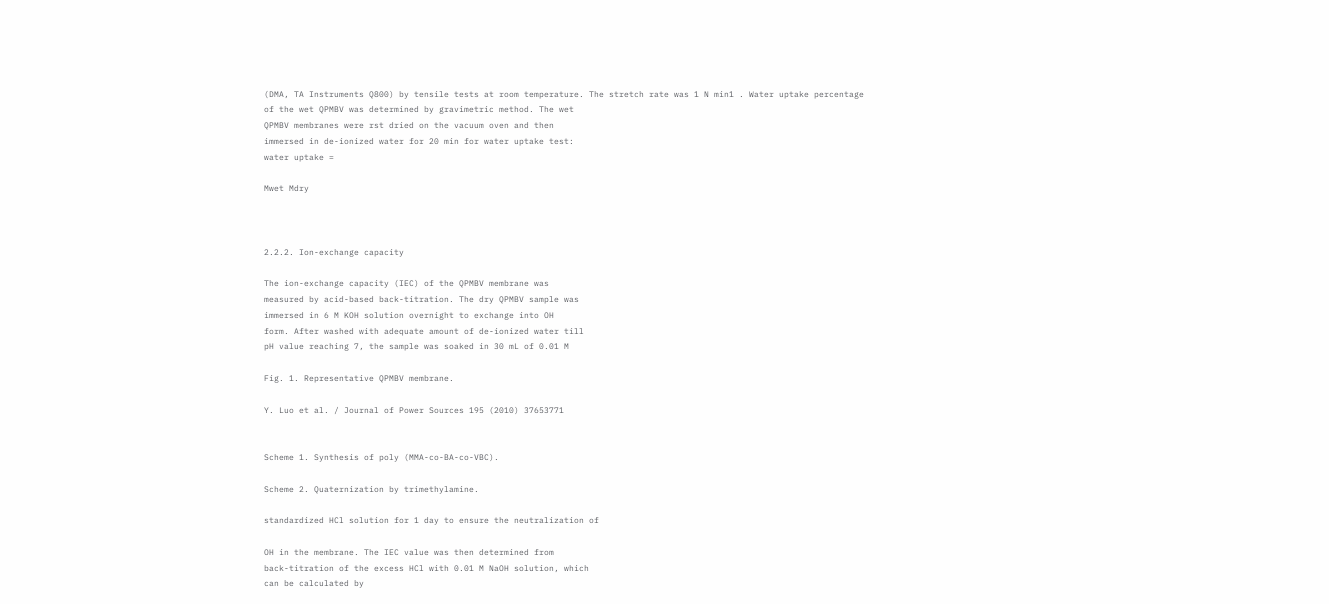(DMA, TA Instruments Q800) by tensile tests at room temperature. The stretch rate was 1 N min1 . Water uptake percentage
of the wet QPMBV was determined by gravimetric method. The wet
QPMBV membranes were rst dried on the vacuum oven and then
immersed in de-ionized water for 20 min for water uptake test:
water uptake =

Mwet Mdry



2.2.2. Ion-exchange capacity

The ion-exchange capacity (IEC) of the QPMBV membrane was
measured by acid-based back-titration. The dry QPMBV sample was
immersed in 6 M KOH solution overnight to exchange into OH
form. After washed with adequate amount of de-ionized water till
pH value reaching 7, the sample was soaked in 30 mL of 0.01 M

Fig. 1. Representative QPMBV membrane.

Y. Luo et al. / Journal of Power Sources 195 (2010) 37653771


Scheme 1. Synthesis of poly (MMA-co-BA-co-VBC).

Scheme 2. Quaternization by trimethylamine.

standardized HCl solution for 1 day to ensure the neutralization of

OH in the membrane. The IEC value was then determined from
back-titration of the excess HCl with 0.01 M NaOH solution, which
can be calculated by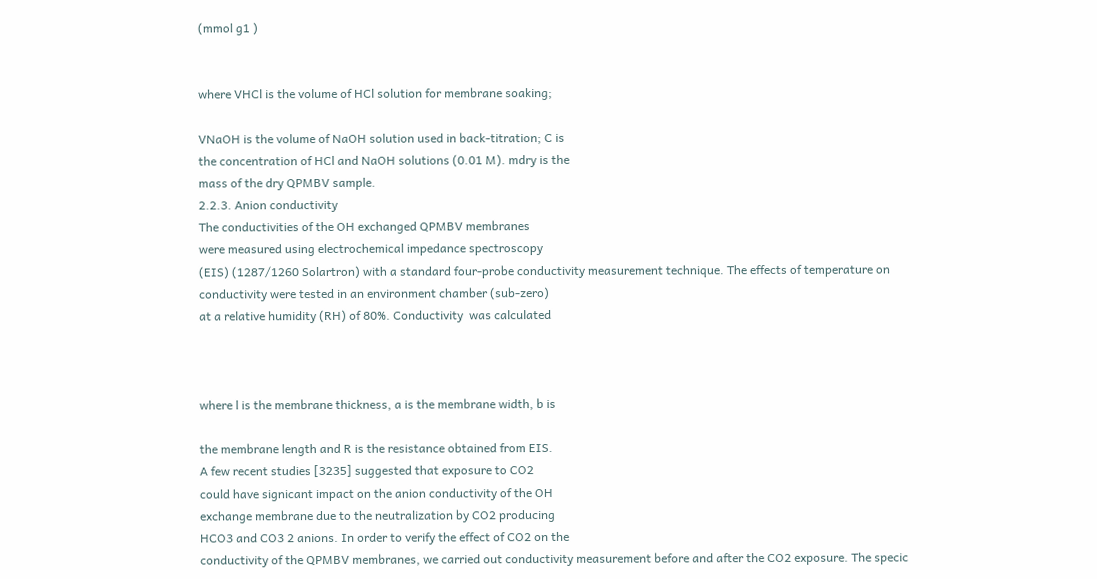(mmol g1 )


where VHCl is the volume of HCl solution for membrane soaking;

VNaOH is the volume of NaOH solution used in back-titration; C is
the concentration of HCl and NaOH solutions (0.01 M). mdry is the
mass of the dry QPMBV sample.
2.2.3. Anion conductivity
The conductivities of the OH exchanged QPMBV membranes
were measured using electrochemical impedance spectroscopy
(EIS) (1287/1260 Solartron) with a standard four-probe conductivity measurement technique. The effects of temperature on
conductivity were tested in an environment chamber (sub-zero)
at a relative humidity (RH) of 80%. Conductivity  was calculated



where l is the membrane thickness, a is the membrane width, b is

the membrane length and R is the resistance obtained from EIS.
A few recent studies [3235] suggested that exposure to CO2
could have signicant impact on the anion conductivity of the OH
exchange membrane due to the neutralization by CO2 producing
HCO3 and CO3 2 anions. In order to verify the effect of CO2 on the
conductivity of the QPMBV membranes, we carried out conductivity measurement before and after the CO2 exposure. The specic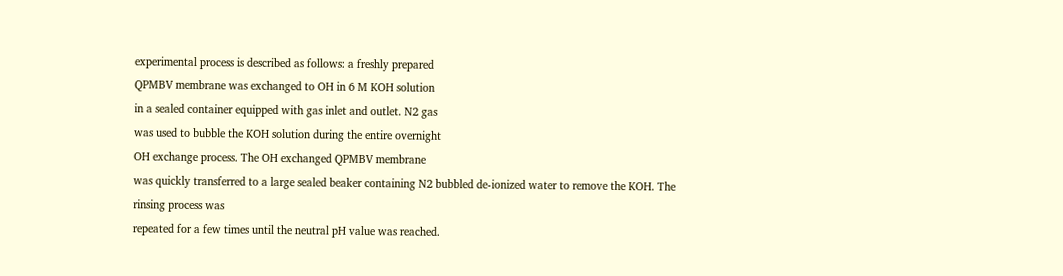experimental process is described as follows: a freshly prepared
QPMBV membrane was exchanged to OH in 6 M KOH solution
in a sealed container equipped with gas inlet and outlet. N2 gas
was used to bubble the KOH solution during the entire overnight
OH exchange process. The OH exchanged QPMBV membrane
was quickly transferred to a large sealed beaker containing N2 bubbled de-ionized water to remove the KOH. The rinsing process was
repeated for a few times until the neutral pH value was reached.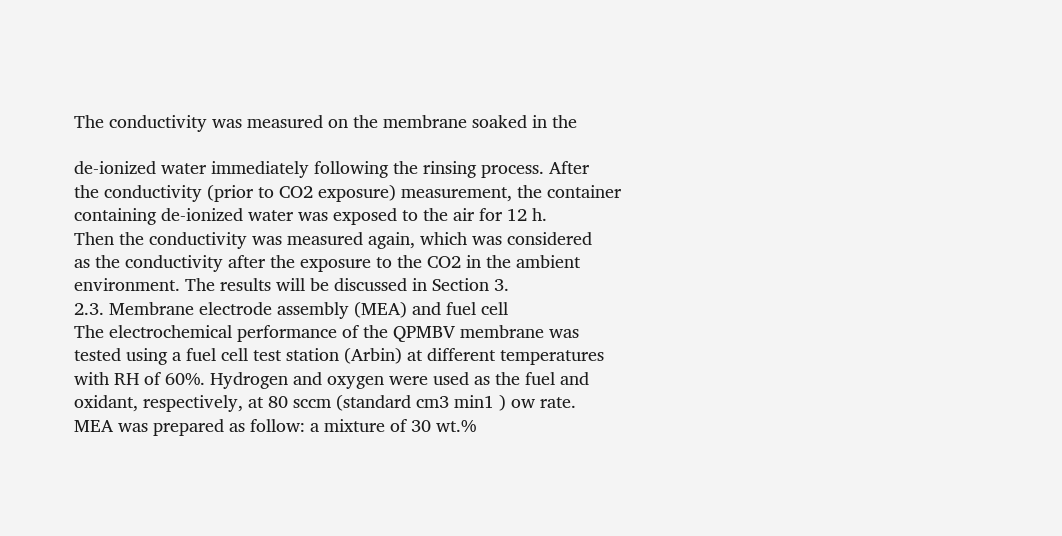The conductivity was measured on the membrane soaked in the

de-ionized water immediately following the rinsing process. After
the conductivity (prior to CO2 exposure) measurement, the container containing de-ionized water was exposed to the air for 12 h.
Then the conductivity was measured again, which was considered
as the conductivity after the exposure to the CO2 in the ambient
environment. The results will be discussed in Section 3.
2.3. Membrane electrode assembly (MEA) and fuel cell
The electrochemical performance of the QPMBV membrane was
tested using a fuel cell test station (Arbin) at different temperatures
with RH of 60%. Hydrogen and oxygen were used as the fuel and
oxidant, respectively, at 80 sccm (standard cm3 min1 ) ow rate.
MEA was prepared as follow: a mixture of 30 wt.%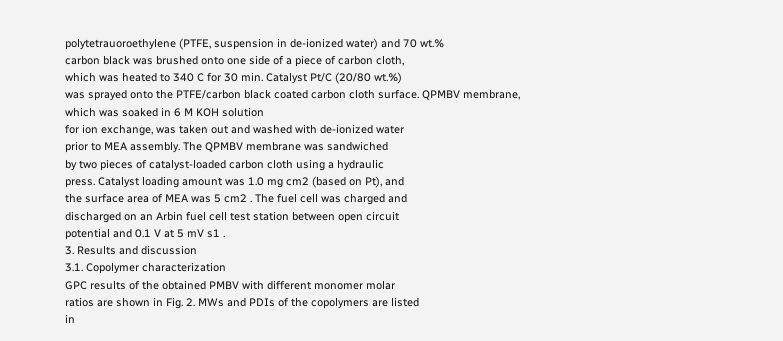polytetrauoroethylene (PTFE, suspension in de-ionized water) and 70 wt.%
carbon black was brushed onto one side of a piece of carbon cloth,
which was heated to 340 C for 30 min. Catalyst Pt/C (20/80 wt.%)
was sprayed onto the PTFE/carbon black coated carbon cloth surface. QPMBV membrane, which was soaked in 6 M KOH solution
for ion exchange, was taken out and washed with de-ionized water
prior to MEA assembly. The QPMBV membrane was sandwiched
by two pieces of catalyst-loaded carbon cloth using a hydraulic
press. Catalyst loading amount was 1.0 mg cm2 (based on Pt), and
the surface area of MEA was 5 cm2 . The fuel cell was charged and
discharged on an Arbin fuel cell test station between open circuit
potential and 0.1 V at 5 mV s1 .
3. Results and discussion
3.1. Copolymer characterization
GPC results of the obtained PMBV with different monomer molar
ratios are shown in Fig. 2. MWs and PDIs of the copolymers are listed
in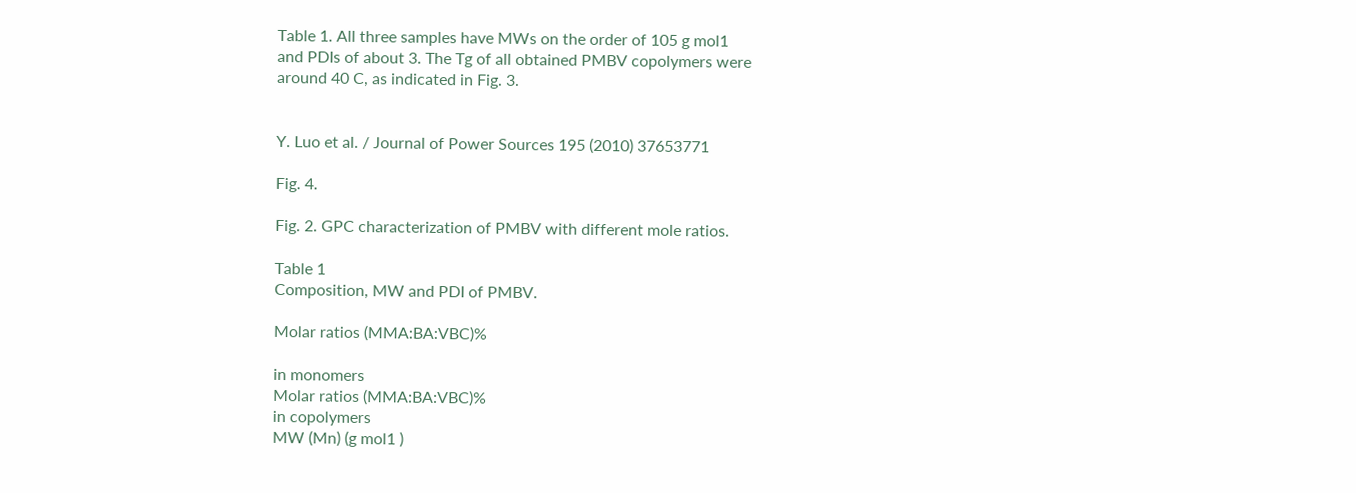Table 1. All three samples have MWs on the order of 105 g mol1
and PDIs of about 3. The Tg of all obtained PMBV copolymers were
around 40 C, as indicated in Fig. 3.


Y. Luo et al. / Journal of Power Sources 195 (2010) 37653771

Fig. 4.

Fig. 2. GPC characterization of PMBV with different mole ratios.

Table 1
Composition, MW and PDI of PMBV.

Molar ratios (MMA:BA:VBC)%

in monomers
Molar ratios (MMA:BA:VBC)%
in copolymers
MW (Mn) (g mol1 )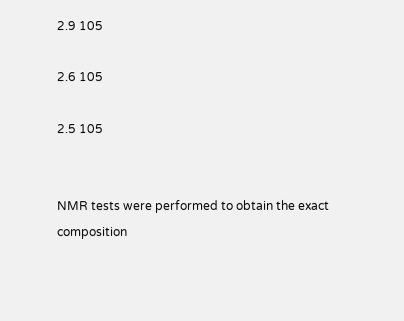2.9 105

2.6 105

2.5 105


NMR tests were performed to obtain the exact composition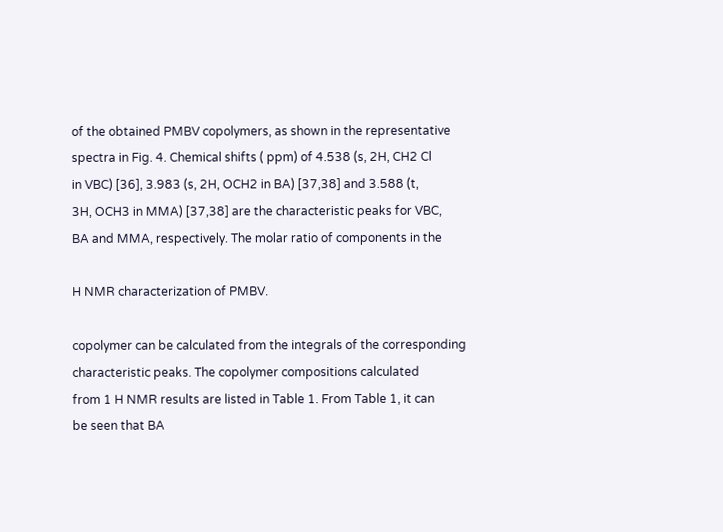of the obtained PMBV copolymers, as shown in the representative
spectra in Fig. 4. Chemical shifts ( ppm) of 4.538 (s, 2H, CH2 Cl
in VBC) [36], 3.983 (s, 2H, OCH2 in BA) [37,38] and 3.588 (t,
3H, OCH3 in MMA) [37,38] are the characteristic peaks for VBC,
BA and MMA, respectively. The molar ratio of components in the

H NMR characterization of PMBV.

copolymer can be calculated from the integrals of the corresponding characteristic peaks. The copolymer compositions calculated
from 1 H NMR results are listed in Table 1. From Table 1, it can
be seen that BA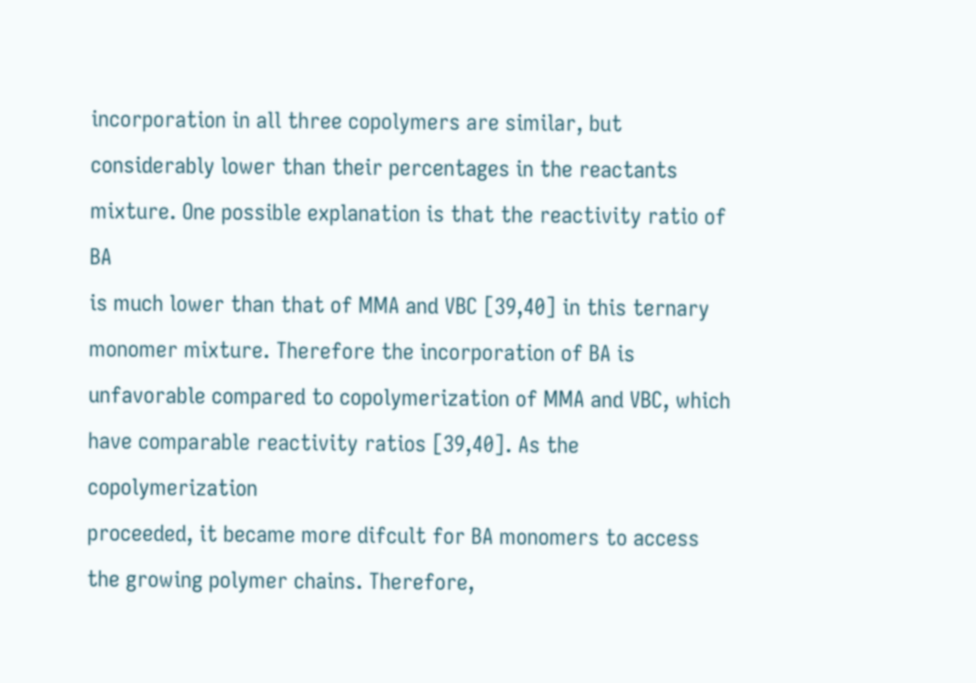incorporation in all three copolymers are similar, but considerably lower than their percentages in the reactants
mixture. One possible explanation is that the reactivity ratio of BA
is much lower than that of MMA and VBC [39,40] in this ternary
monomer mixture. Therefore the incorporation of BA is unfavorable compared to copolymerization of MMA and VBC, which
have comparable reactivity ratios [39,40]. As the copolymerization
proceeded, it became more difcult for BA monomers to access
the growing polymer chains. Therefore,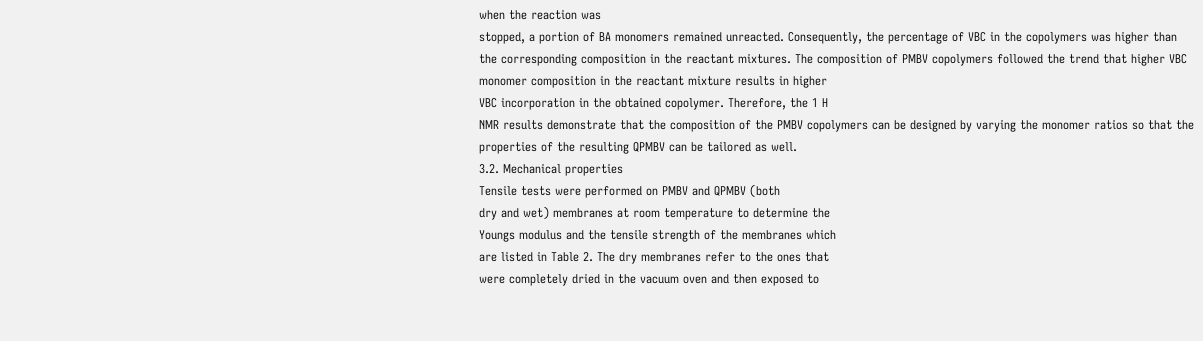when the reaction was
stopped, a portion of BA monomers remained unreacted. Consequently, the percentage of VBC in the copolymers was higher than
the corresponding composition in the reactant mixtures. The composition of PMBV copolymers followed the trend that higher VBC
monomer composition in the reactant mixture results in higher
VBC incorporation in the obtained copolymer. Therefore, the 1 H
NMR results demonstrate that the composition of the PMBV copolymers can be designed by varying the monomer ratios so that the
properties of the resulting QPMBV can be tailored as well.
3.2. Mechanical properties
Tensile tests were performed on PMBV and QPMBV (both
dry and wet) membranes at room temperature to determine the
Youngs modulus and the tensile strength of the membranes which
are listed in Table 2. The dry membranes refer to the ones that
were completely dried in the vacuum oven and then exposed to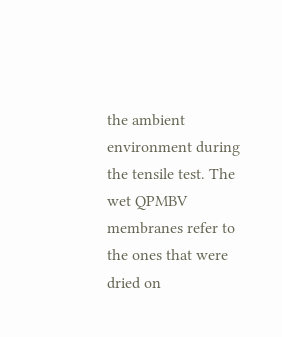the ambient environment during the tensile test. The wet QPMBV
membranes refer to the ones that were dried on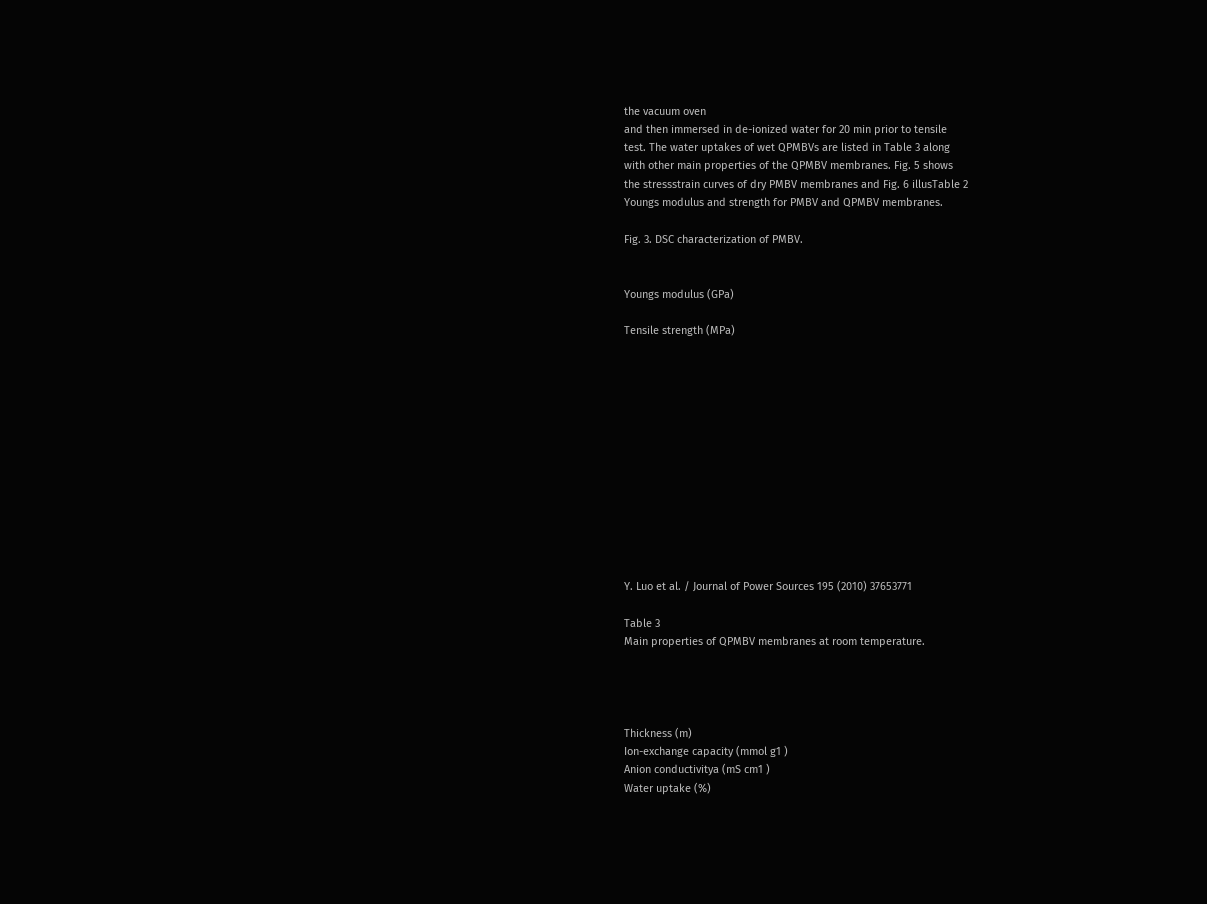the vacuum oven
and then immersed in de-ionized water for 20 min prior to tensile
test. The water uptakes of wet QPMBVs are listed in Table 3 along
with other main properties of the QPMBV membranes. Fig. 5 shows
the stressstrain curves of dry PMBV membranes and Fig. 6 illusTable 2
Youngs modulus and strength for PMBV and QPMBV membranes.

Fig. 3. DSC characterization of PMBV.


Youngs modulus (GPa)

Tensile strength (MPa)













Y. Luo et al. / Journal of Power Sources 195 (2010) 37653771

Table 3
Main properties of QPMBV membranes at room temperature.




Thickness (m)
Ion-exchange capacity (mmol g1 )
Anion conductivitya (mS cm1 )
Water uptake (%)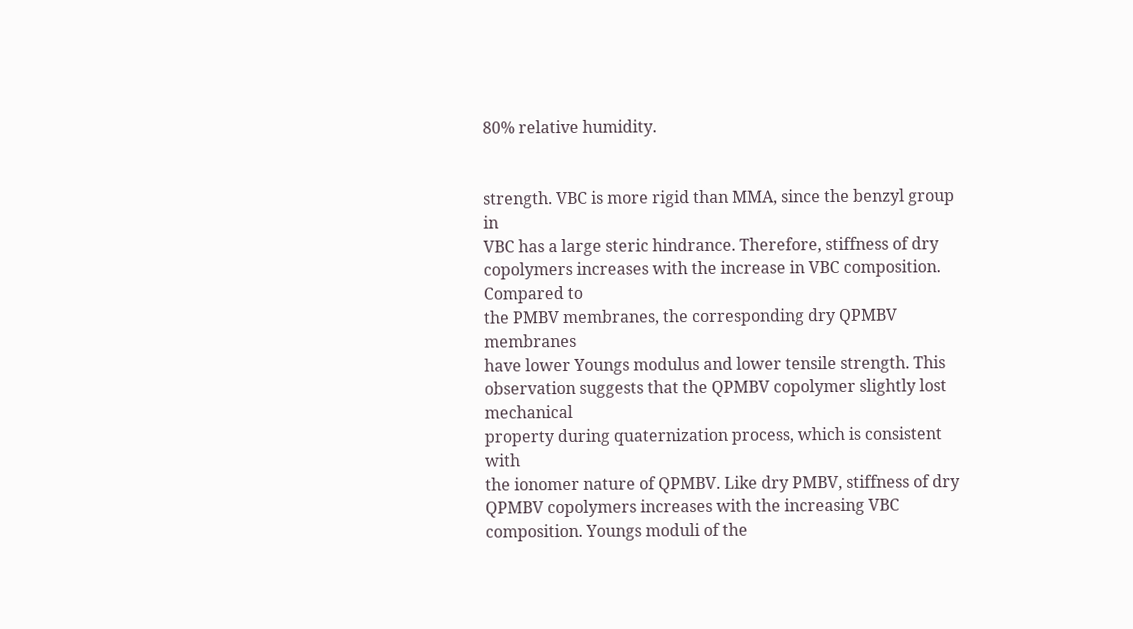80% relative humidity.


strength. VBC is more rigid than MMA, since the benzyl group in
VBC has a large steric hindrance. Therefore, stiffness of dry copolymers increases with the increase in VBC composition. Compared to
the PMBV membranes, the corresponding dry QPMBV membranes
have lower Youngs modulus and lower tensile strength. This observation suggests that the QPMBV copolymer slightly lost mechanical
property during quaternization process, which is consistent with
the ionomer nature of QPMBV. Like dry PMBV, stiffness of dry
QPMBV copolymers increases with the increasing VBC composition. Youngs moduli of the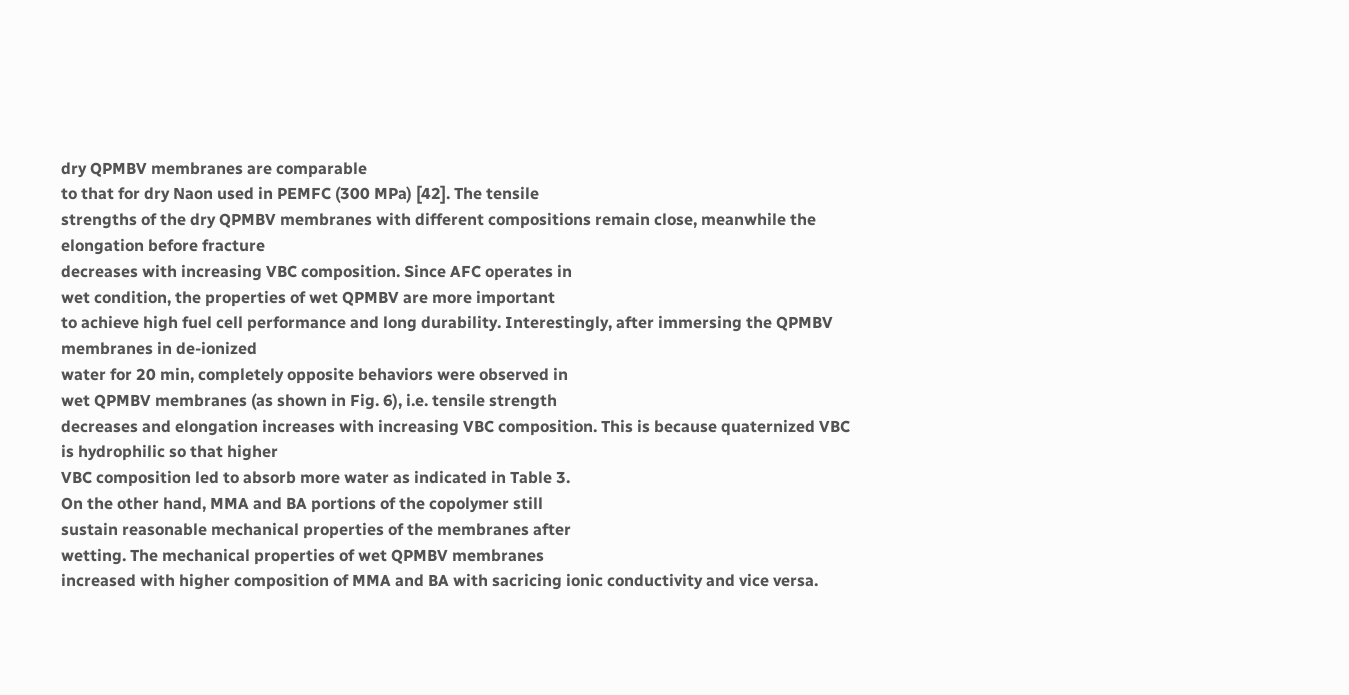dry QPMBV membranes are comparable
to that for dry Naon used in PEMFC (300 MPa) [42]. The tensile
strengths of the dry QPMBV membranes with different compositions remain close, meanwhile the elongation before fracture
decreases with increasing VBC composition. Since AFC operates in
wet condition, the properties of wet QPMBV are more important
to achieve high fuel cell performance and long durability. Interestingly, after immersing the QPMBV membranes in de-ionized
water for 20 min, completely opposite behaviors were observed in
wet QPMBV membranes (as shown in Fig. 6), i.e. tensile strength
decreases and elongation increases with increasing VBC composition. This is because quaternized VBC is hydrophilic so that higher
VBC composition led to absorb more water as indicated in Table 3.
On the other hand, MMA and BA portions of the copolymer still
sustain reasonable mechanical properties of the membranes after
wetting. The mechanical properties of wet QPMBV membranes
increased with higher composition of MMA and BA with sacricing ionic conductivity and vice versa.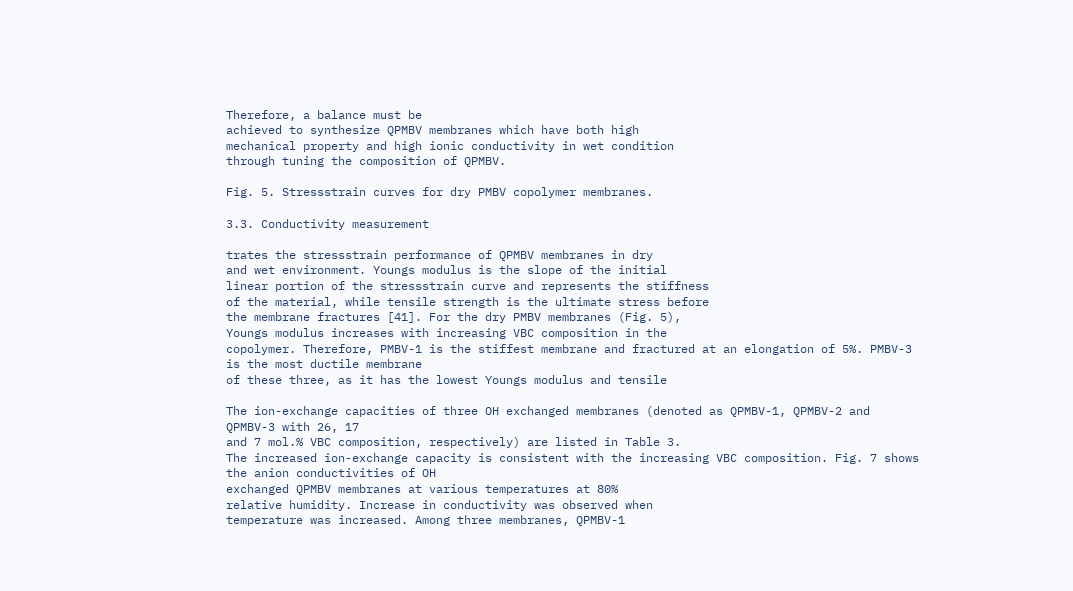Therefore, a balance must be
achieved to synthesize QPMBV membranes which have both high
mechanical property and high ionic conductivity in wet condition
through tuning the composition of QPMBV.

Fig. 5. Stressstrain curves for dry PMBV copolymer membranes.

3.3. Conductivity measurement

trates the stressstrain performance of QPMBV membranes in dry
and wet environment. Youngs modulus is the slope of the initial
linear portion of the stressstrain curve and represents the stiffness
of the material, while tensile strength is the ultimate stress before
the membrane fractures [41]. For the dry PMBV membranes (Fig. 5),
Youngs modulus increases with increasing VBC composition in the
copolymer. Therefore, PMBV-1 is the stiffest membrane and fractured at an elongation of 5%. PMBV-3 is the most ductile membrane
of these three, as it has the lowest Youngs modulus and tensile

The ion-exchange capacities of three OH exchanged membranes (denoted as QPMBV-1, QPMBV-2 and QPMBV-3 with 26, 17
and 7 mol.% VBC composition, respectively) are listed in Table 3.
The increased ion-exchange capacity is consistent with the increasing VBC composition. Fig. 7 shows the anion conductivities of OH
exchanged QPMBV membranes at various temperatures at 80%
relative humidity. Increase in conductivity was observed when
temperature was increased. Among three membranes, QPMBV-1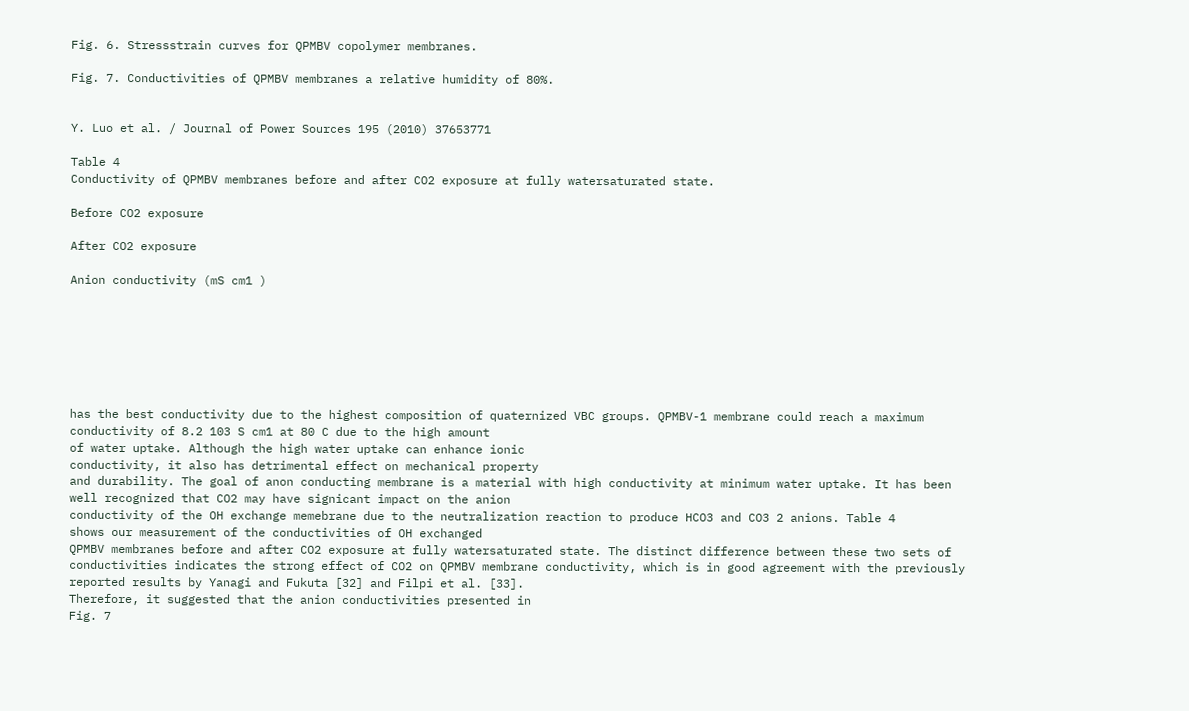Fig. 6. Stressstrain curves for QPMBV copolymer membranes.

Fig. 7. Conductivities of QPMBV membranes a relative humidity of 80%.


Y. Luo et al. / Journal of Power Sources 195 (2010) 37653771

Table 4
Conductivity of QPMBV membranes before and after CO2 exposure at fully watersaturated state.

Before CO2 exposure

After CO2 exposure

Anion conductivity (mS cm1 )







has the best conductivity due to the highest composition of quaternized VBC groups. QPMBV-1 membrane could reach a maximum
conductivity of 8.2 103 S cm1 at 80 C due to the high amount
of water uptake. Although the high water uptake can enhance ionic
conductivity, it also has detrimental effect on mechanical property
and durability. The goal of anon conducting membrane is a material with high conductivity at minimum water uptake. It has been
well recognized that CO2 may have signicant impact on the anion
conductivity of the OH exchange memebrane due to the neutralization reaction to produce HCO3 and CO3 2 anions. Table 4
shows our measurement of the conductivities of OH exchanged
QPMBV membranes before and after CO2 exposure at fully watersaturated state. The distinct difference between these two sets of
conductivities indicates the strong effect of CO2 on QPMBV membrane conductivity, which is in good agreement with the previously
reported results by Yanagi and Fukuta [32] and Filpi et al. [33].
Therefore, it suggested that the anion conductivities presented in
Fig. 7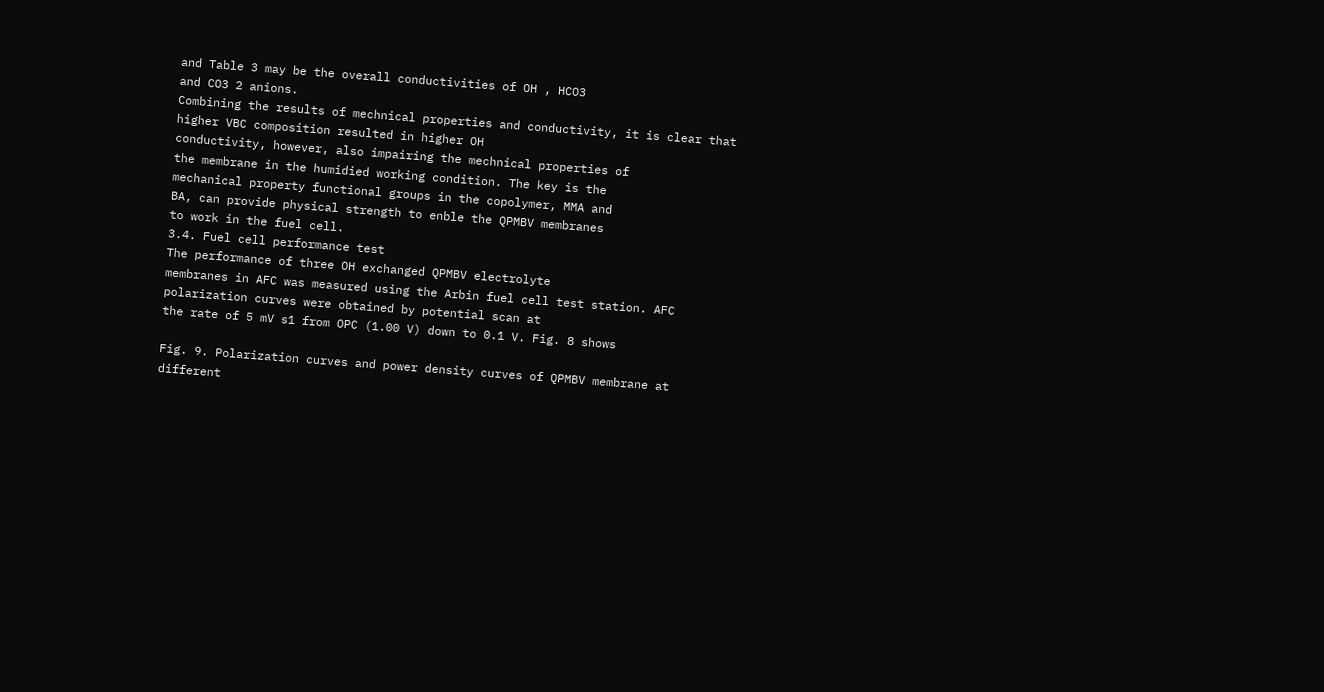and Table 3 may be the overall conductivities of OH , HCO3
and CO3 2 anions.
Combining the results of mechnical properties and conductivity, it is clear that higher VBC composition resulted in higher OH
conductivity, however, also impairing the mechnical properties of
the membrane in the humidied working condition. The key is the
mechanical property functional groups in the copolymer, MMA and
BA, can provide physical strength to enble the QPMBV membranes
to work in the fuel cell.
3.4. Fuel cell performance test
The performance of three OH exchanged QPMBV electrolyte
membranes in AFC was measured using the Arbin fuel cell test station. AFC polarization curves were obtained by potential scan at
the rate of 5 mV s1 from OPC (1.00 V) down to 0.1 V. Fig. 8 shows

Fig. 9. Polarization curves and power density curves of QPMBV membrane at different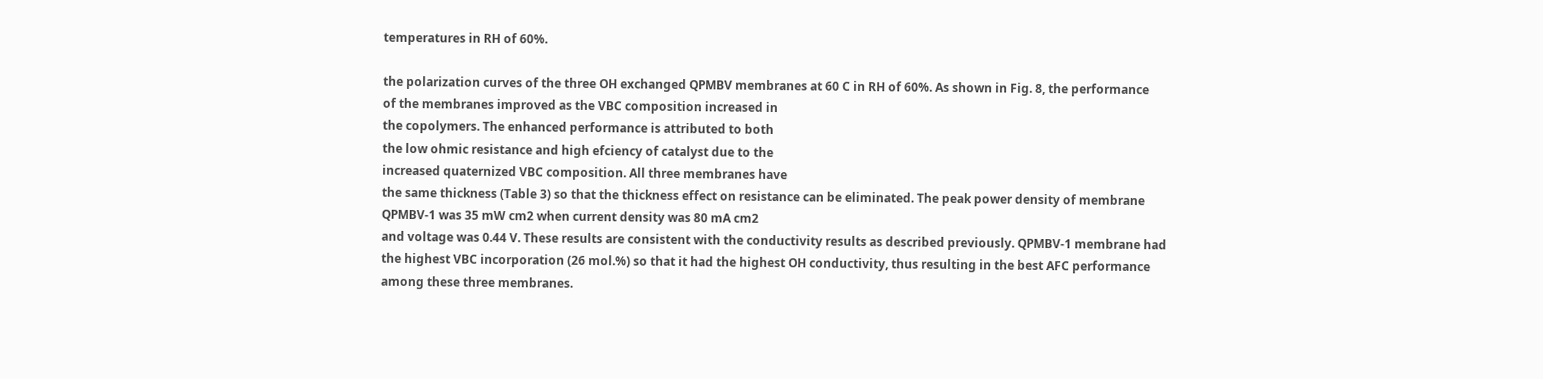temperatures in RH of 60%.

the polarization curves of the three OH exchanged QPMBV membranes at 60 C in RH of 60%. As shown in Fig. 8, the performance
of the membranes improved as the VBC composition increased in
the copolymers. The enhanced performance is attributed to both
the low ohmic resistance and high efciency of catalyst due to the
increased quaternized VBC composition. All three membranes have
the same thickness (Table 3) so that the thickness effect on resistance can be eliminated. The peak power density of membrane
QPMBV-1 was 35 mW cm2 when current density was 80 mA cm2
and voltage was 0.44 V. These results are consistent with the conductivity results as described previously. QPMBV-1 membrane had
the highest VBC incorporation (26 mol.%) so that it had the highest OH conductivity, thus resulting in the best AFC performance
among these three membranes.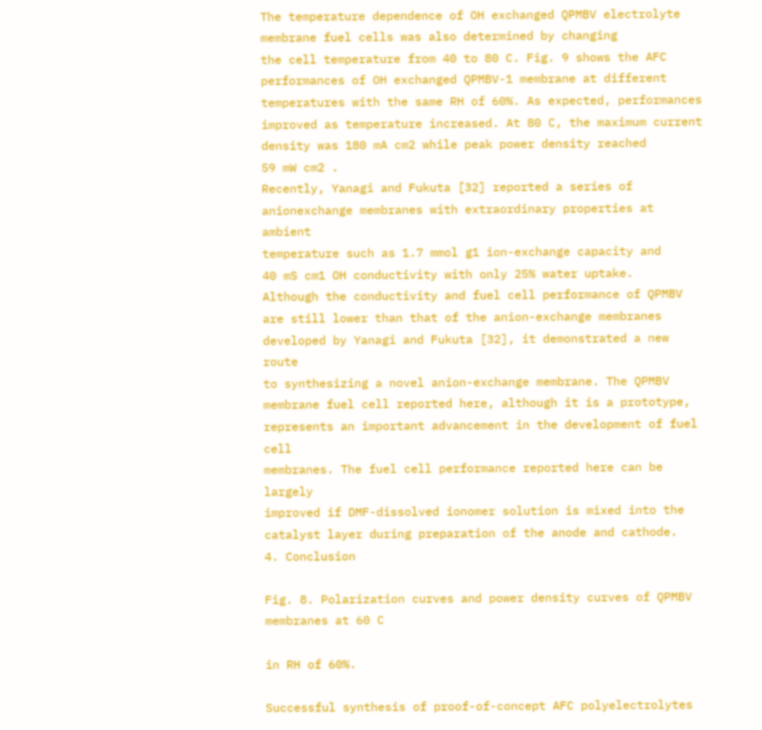The temperature dependence of OH exchanged QPMBV electrolyte membrane fuel cells was also determined by changing
the cell temperature from 40 to 80 C. Fig. 9 shows the AFC performances of OH exchanged QPMBV-1 membrane at different
temperatures with the same RH of 60%. As expected, performances
improved as temperature increased. At 80 C, the maximum current density was 180 mA cm2 while peak power density reached
59 mW cm2 .
Recently, Yanagi and Fukuta [32] reported a series of anionexchange membranes with extraordinary properties at ambient
temperature such as 1.7 mmol g1 ion-exchange capacity and
40 mS cm1 OH conductivity with only 25% water uptake.
Although the conductivity and fuel cell performance of QPMBV
are still lower than that of the anion-exchange membranes developed by Yanagi and Fukuta [32], it demonstrated a new route
to synthesizing a novel anion-exchange membrane. The QPMBV
membrane fuel cell reported here, although it is a prototype, represents an important advancement in the development of fuel cell
membranes. The fuel cell performance reported here can be largely
improved if DMF-dissolved ionomer solution is mixed into the catalyst layer during preparation of the anode and cathode.
4. Conclusion

Fig. 8. Polarization curves and power density curves of QPMBV membranes at 60 C

in RH of 60%.

Successful synthesis of proof-of-concept AFC polyelectrolytes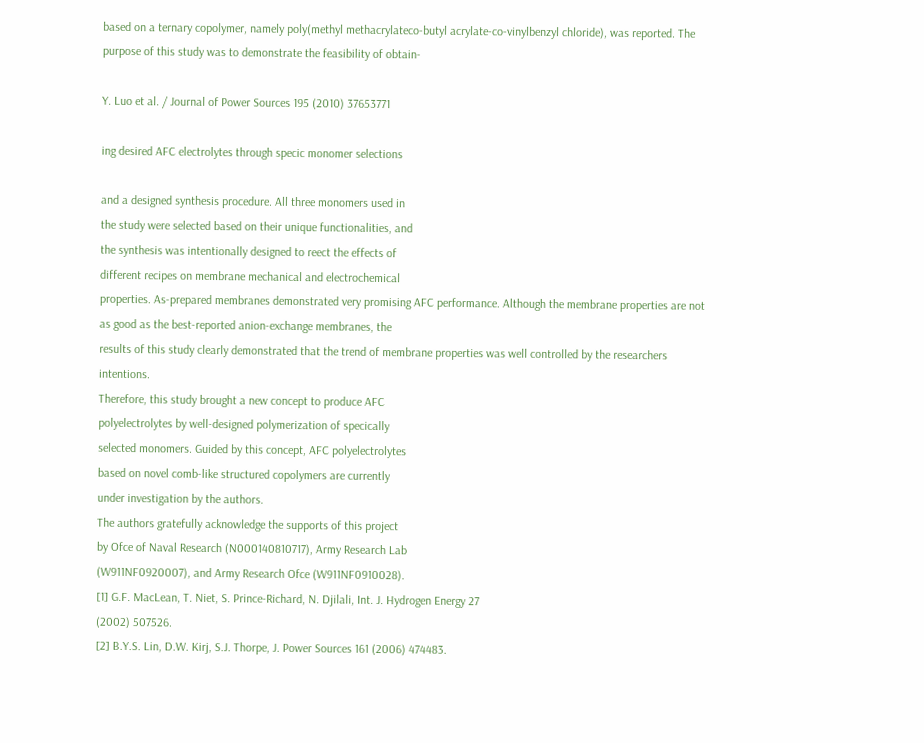based on a ternary copolymer, namely poly(methyl methacrylateco-butyl acrylate-co-vinylbenzyl chloride), was reported. The
purpose of this study was to demonstrate the feasibility of obtain-

Y. Luo et al. / Journal of Power Sources 195 (2010) 37653771

ing desired AFC electrolytes through specic monomer selections

and a designed synthesis procedure. All three monomers used in
the study were selected based on their unique functionalities, and
the synthesis was intentionally designed to reect the effects of
different recipes on membrane mechanical and electrochemical
properties. As-prepared membranes demonstrated very promising AFC performance. Although the membrane properties are not
as good as the best-reported anion-exchange membranes, the
results of this study clearly demonstrated that the trend of membrane properties was well controlled by the researchers intentions.
Therefore, this study brought a new concept to produce AFC
polyelectrolytes by well-designed polymerization of specically
selected monomers. Guided by this concept, AFC polyelectrolytes
based on novel comb-like structured copolymers are currently
under investigation by the authors.
The authors gratefully acknowledge the supports of this project
by Ofce of Naval Research (N000140810717), Army Research Lab
(W911NF0920007), and Army Research Ofce (W911NF0910028).
[1] G.F. MacLean, T. Niet, S. Prince-Richard, N. Djilali, Int. J. Hydrogen Energy 27
(2002) 507526.
[2] B.Y.S. Lin, D.W. Kirj, S.J. Thorpe, J. Power Sources 161 (2006) 474483.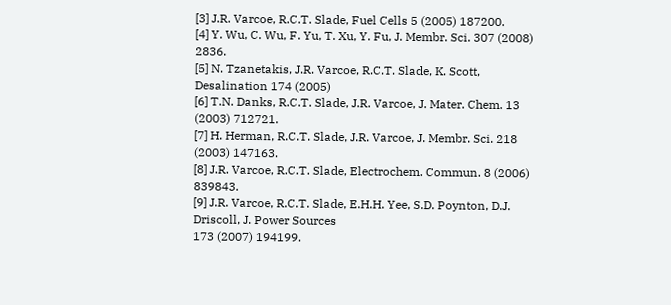[3] J.R. Varcoe, R.C.T. Slade, Fuel Cells 5 (2005) 187200.
[4] Y. Wu, C. Wu, F. Yu, T. Xu, Y. Fu, J. Membr. Sci. 307 (2008) 2836.
[5] N. Tzanetakis, J.R. Varcoe, R.C.T. Slade, K. Scott, Desalination 174 (2005)
[6] T.N. Danks, R.C.T. Slade, J.R. Varcoe, J. Mater. Chem. 13 (2003) 712721.
[7] H. Herman, R.C.T. Slade, J.R. Varcoe, J. Membr. Sci. 218 (2003) 147163.
[8] J.R. Varcoe, R.C.T. Slade, Electrochem. Commun. 8 (2006) 839843.
[9] J.R. Varcoe, R.C.T. Slade, E.H.H. Yee, S.D. Poynton, D.J. Driscoll, J. Power Sources
173 (2007) 194199.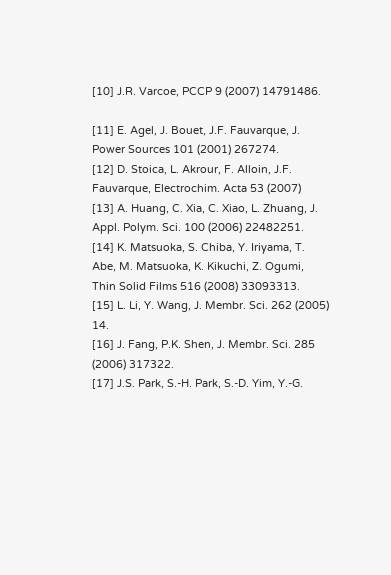[10] J.R. Varcoe, PCCP 9 (2007) 14791486.

[11] E. Agel, J. Bouet, J.F. Fauvarque, J. Power Sources 101 (2001) 267274.
[12] D. Stoica, L. Akrour, F. Alloin, J.F. Fauvarque, Electrochim. Acta 53 (2007)
[13] A. Huang, C. Xia, C. Xiao, L. Zhuang, J. Appl. Polym. Sci. 100 (2006) 22482251.
[14] K. Matsuoka, S. Chiba, Y. Iriyama, T. Abe, M. Matsuoka, K. Kikuchi, Z. Ogumi,
Thin Solid Films 516 (2008) 33093313.
[15] L. Li, Y. Wang, J. Membr. Sci. 262 (2005) 14.
[16] J. Fang, P.K. Shen, J. Membr. Sci. 285 (2006) 317322.
[17] J.S. Park, S.-H. Park, S.-D. Yim, Y.-G.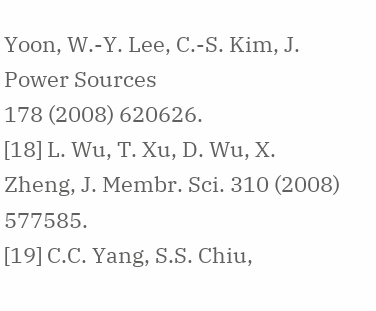Yoon, W.-Y. Lee, C.-S. Kim, J. Power Sources
178 (2008) 620626.
[18] L. Wu, T. Xu, D. Wu, X. Zheng, J. Membr. Sci. 310 (2008) 577585.
[19] C.C. Yang, S.S. Chiu,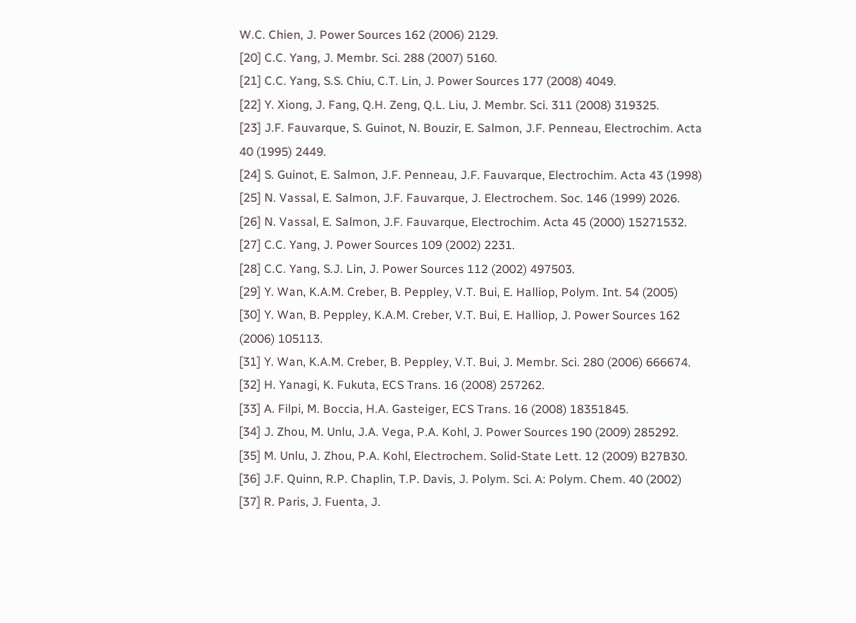W.C. Chien, J. Power Sources 162 (2006) 2129.
[20] C.C. Yang, J. Membr. Sci. 288 (2007) 5160.
[21] C.C. Yang, S.S. Chiu, C.T. Lin, J. Power Sources 177 (2008) 4049.
[22] Y. Xiong, J. Fang, Q.H. Zeng, Q.L. Liu, J. Membr. Sci. 311 (2008) 319325.
[23] J.F. Fauvarque, S. Guinot, N. Bouzir, E. Salmon, J.F. Penneau, Electrochim. Acta
40 (1995) 2449.
[24] S. Guinot, E. Salmon, J.F. Penneau, J.F. Fauvarque, Electrochim. Acta 43 (1998)
[25] N. Vassal, E. Salmon, J.F. Fauvarque, J. Electrochem. Soc. 146 (1999) 2026.
[26] N. Vassal, E. Salmon, J.F. Fauvarque, Electrochim. Acta 45 (2000) 15271532.
[27] C.C. Yang, J. Power Sources 109 (2002) 2231.
[28] C.C. Yang, S.J. Lin, J. Power Sources 112 (2002) 497503.
[29] Y. Wan, K.A.M. Creber, B. Peppley, V.T. Bui, E. Halliop, Polym. Int. 54 (2005)
[30] Y. Wan, B. Peppley, K.A.M. Creber, V.T. Bui, E. Halliop, J. Power Sources 162
(2006) 105113.
[31] Y. Wan, K.A.M. Creber, B. Peppley, V.T. Bui, J. Membr. Sci. 280 (2006) 666674.
[32] H. Yanagi, K. Fukuta, ECS Trans. 16 (2008) 257262.
[33] A. Filpi, M. Boccia, H.A. Gasteiger, ECS Trans. 16 (2008) 18351845.
[34] J. Zhou, M. Unlu, J.A. Vega, P.A. Kohl, J. Power Sources 190 (2009) 285292.
[35] M. Unlu, J. Zhou, P.A. Kohl, Electrochem. Solid-State Lett. 12 (2009) B27B30.
[36] J.F. Quinn, R.P. Chaplin, T.P. Davis, J. Polym. Sci. A: Polym. Chem. 40 (2002)
[37] R. Paris, J. Fuenta, J.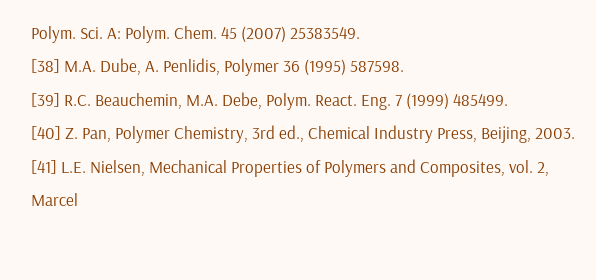Polym. Sci. A: Polym. Chem. 45 (2007) 25383549.
[38] M.A. Dube, A. Penlidis, Polymer 36 (1995) 587598.
[39] R.C. Beauchemin, M.A. Debe, Polym. React. Eng. 7 (1999) 485499.
[40] Z. Pan, Polymer Chemistry, 3rd ed., Chemical Industry Press, Beijing, 2003.
[41] L.E. Nielsen, Mechanical Properties of Polymers and Composites, vol. 2, Marcel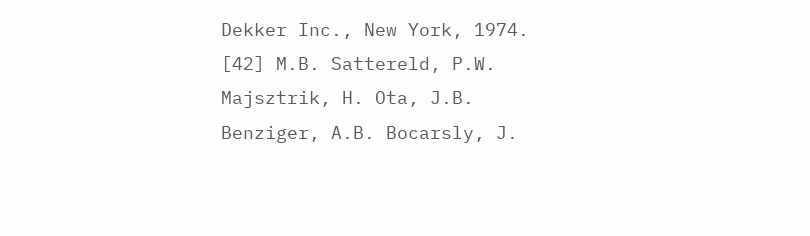Dekker Inc., New York, 1974.
[42] M.B. Sattereld, P.W. Majsztrik, H. Ota, J.B. Benziger, A.B. Bocarsly, J.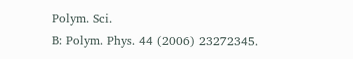Polym. Sci.
B: Polym. Phys. 44 (2006) 23272345.